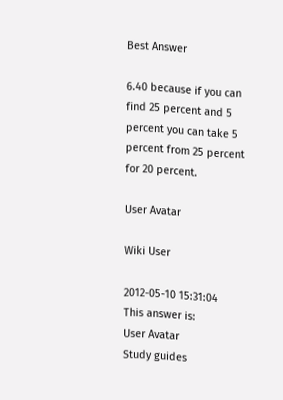Best Answer

6.40 because if you can find 25 percent and 5 percent you can take 5 percent from 25 percent for 20 percent.

User Avatar

Wiki User

2012-05-10 15:31:04
This answer is:
User Avatar
Study guides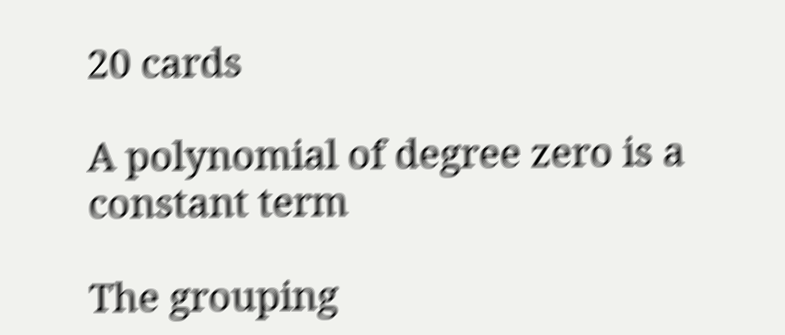20 cards

A polynomial of degree zero is a constant term

The grouping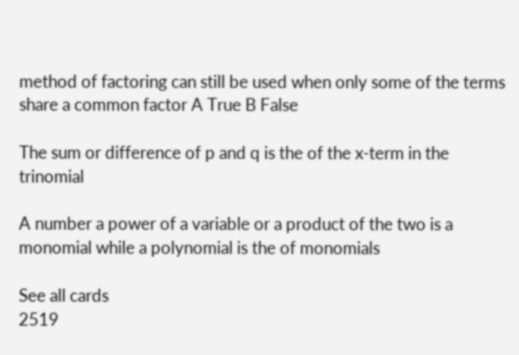method of factoring can still be used when only some of the terms share a common factor A True B False

The sum or difference of p and q is the of the x-term in the trinomial

A number a power of a variable or a product of the two is a monomial while a polynomial is the of monomials

See all cards
2519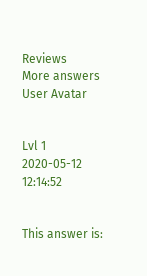Reviews
More answers
User Avatar


Lvl 1
2020-05-12 12:14:52


This answer is: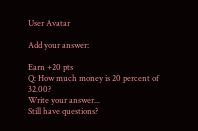User Avatar

Add your answer:

Earn +20 pts
Q: How much money is 20 percent of 32.00?
Write your answer...
Still have questions?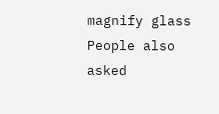magnify glass
People also asked